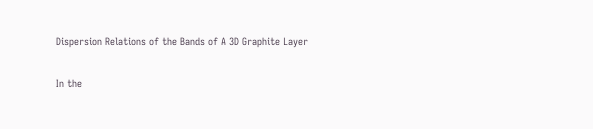Dispersion Relations of the Bands of A 3D Graphite Layer

In the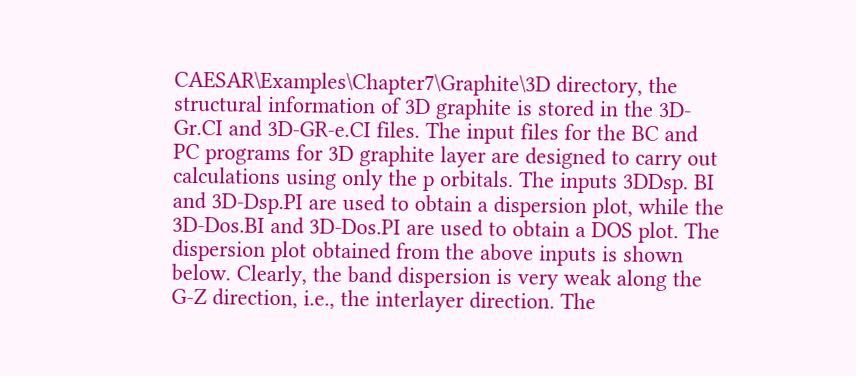CAESAR\Examples\Chapter7\Graphite\3D directory, the structural information of 3D graphite is stored in the 3D-Gr.CI and 3D-GR-e.CI files. The input files for the BC and PC programs for 3D graphite layer are designed to carry out calculations using only the p orbitals. The inputs 3DDsp. BI and 3D-Dsp.PI are used to obtain a dispersion plot, while the 3D-Dos.BI and 3D-Dos.PI are used to obtain a DOS plot. The dispersion plot obtained from the above inputs is shown below. Clearly, the band dispersion is very weak along the G-Z direction, i.e., the interlayer direction. The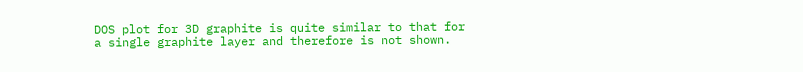DOS plot for 3D graphite is quite similar to that for a single graphite layer and therefore is not shown.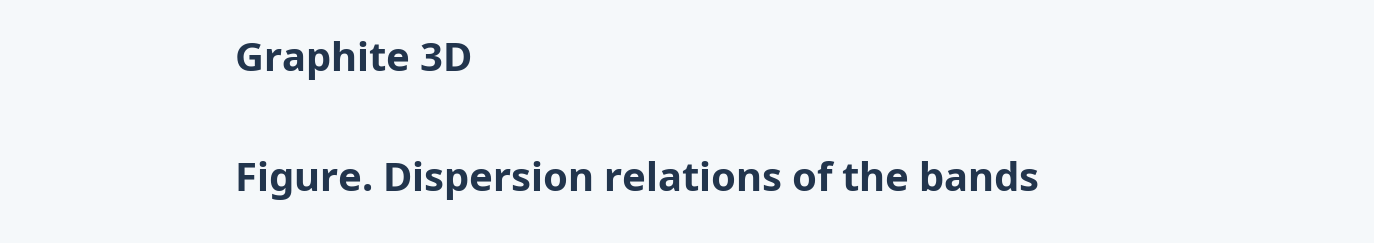Graphite 3D

Figure. Dispersion relations of the bands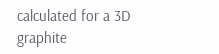calculated for a 3D graphite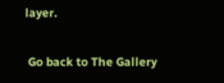layer.

 Go back to The Gallery